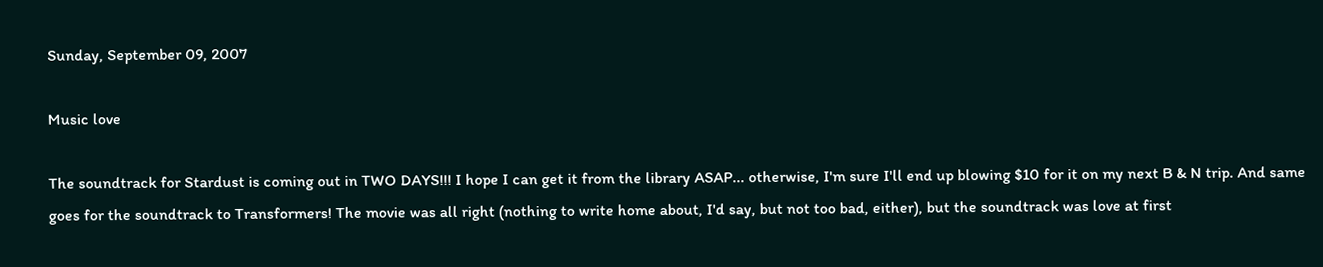Sunday, September 09, 2007

Music love

The soundtrack for Stardust is coming out in TWO DAYS!!! I hope I can get it from the library ASAP... otherwise, I'm sure I'll end up blowing $10 for it on my next B & N trip. And same goes for the soundtrack to Transformers! The movie was all right (nothing to write home about, I'd say, but not too bad, either), but the soundtrack was love at first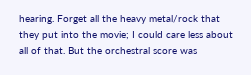hearing. Forget all the heavy metal/rock that they put into the movie; I could care less about all of that. But the orchestral score was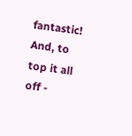fantastic! And, to top it all off -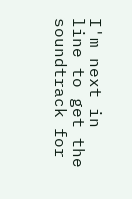I'm next in line to get the soundtrack for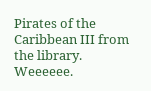Pirates of the Caribbean III from the library. Weeeeee.